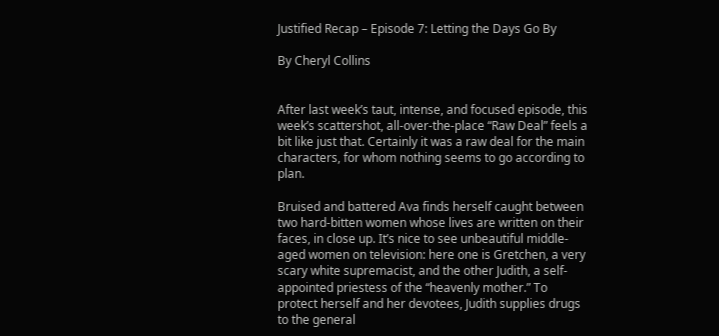Justified Recap – Episode 7: Letting the Days Go By

By Cheryl Collins


After last week’s taut, intense, and focused episode, this week’s scattershot, all-over-the-place “Raw Deal” feels a bit like just that. Certainly it was a raw deal for the main characters, for whom nothing seems to go according to plan.

Bruised and battered Ava finds herself caught between two hard-bitten women whose lives are written on their faces, in close up. It’s nice to see unbeautiful middle-aged women on television: here one is Gretchen, a very scary white supremacist, and the other Judith, a self-appointed priestess of the “heavenly mother.” To protect herself and her devotees, Judith supplies drugs to the general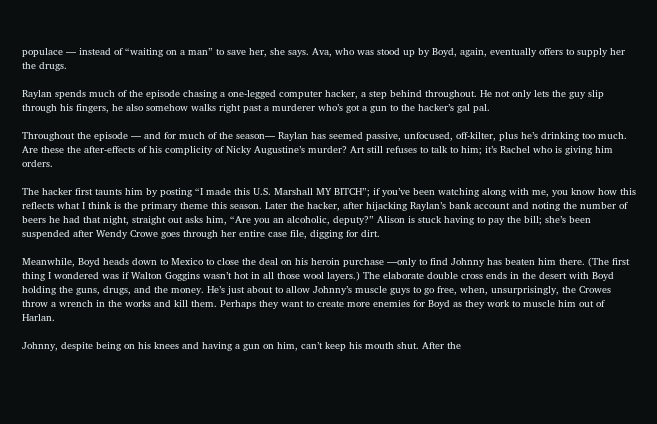populace — instead of “waiting on a man” to save her, she says. Ava, who was stood up by Boyd, again, eventually offers to supply her the drugs.

Raylan spends much of the episode chasing a one-legged computer hacker, a step behind throughout. He not only lets the guy slip through his fingers, he also somehow walks right past a murderer who’s got a gun to the hacker’s gal pal.

Throughout the episode — and for much of the season— Raylan has seemed passive, unfocused, off-kilter, plus he’s drinking too much. Are these the after-effects of his complicity of Nicky Augustine’s murder? Art still refuses to talk to him; it’s Rachel who is giving him orders.

The hacker first taunts him by posting “I made this U.S. Marshall MY BITCH”; if you’ve been watching along with me, you know how this reflects what I think is the primary theme this season. Later the hacker, after hijacking Raylan’s bank account and noting the number of beers he had that night, straight out asks him, “Are you an alcoholic, deputy?” Alison is stuck having to pay the bill; she’s been suspended after Wendy Crowe goes through her entire case file, digging for dirt.

Meanwhile, Boyd heads down to Mexico to close the deal on his heroin purchase —only to find Johnny has beaten him there. (The first thing I wondered was if Walton Goggins wasn’t hot in all those wool layers.) The elaborate double cross ends in the desert with Boyd holding the guns, drugs, and the money. He’s just about to allow Johnny’s muscle guys to go free, when, unsurprisingly, the Crowes throw a wrench in the works and kill them. Perhaps they want to create more enemies for Boyd as they work to muscle him out of Harlan.

Johnny, despite being on his knees and having a gun on him, can’t keep his mouth shut. After the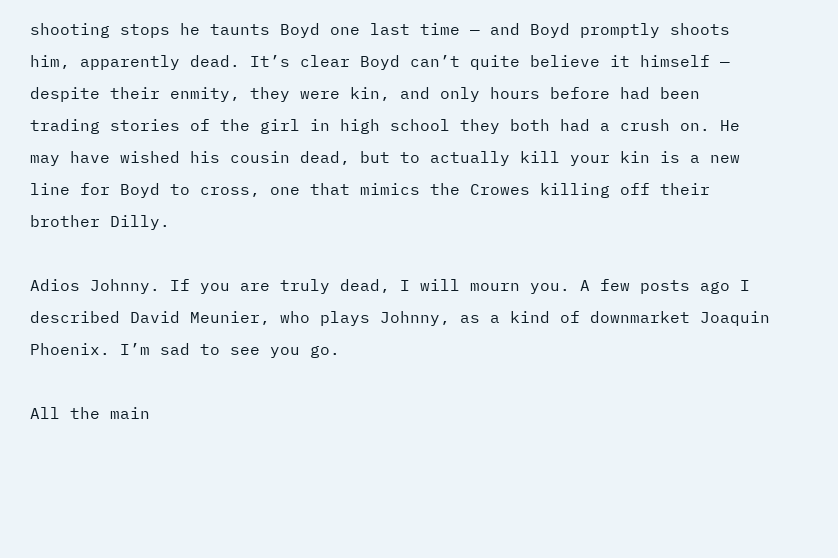shooting stops he taunts Boyd one last time — and Boyd promptly shoots him, apparently dead. It’s clear Boyd can’t quite believe it himself — despite their enmity, they were kin, and only hours before had been trading stories of the girl in high school they both had a crush on. He may have wished his cousin dead, but to actually kill your kin is a new line for Boyd to cross, one that mimics the Crowes killing off their brother Dilly.

Adios Johnny. If you are truly dead, I will mourn you. A few posts ago I described David Meunier, who plays Johnny, as a kind of downmarket Joaquin Phoenix. I’m sad to see you go.

All the main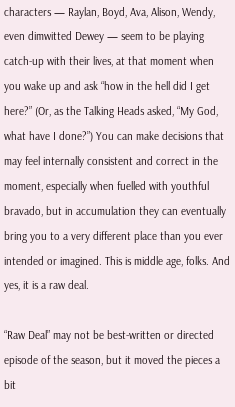characters — Raylan, Boyd, Ava, Alison, Wendy, even dimwitted Dewey — seem to be playing catch-up with their lives, at that moment when you wake up and ask “how in the hell did I get here?” (Or, as the Talking Heads asked, “My God, what have I done?”) You can make decisions that may feel internally consistent and correct in the moment, especially when fuelled with youthful bravado, but in accumulation they can eventually bring you to a very different place than you ever intended or imagined. This is middle age, folks. And yes, it is a raw deal.

“Raw Deal” may not be best-written or directed episode of the season, but it moved the pieces a bit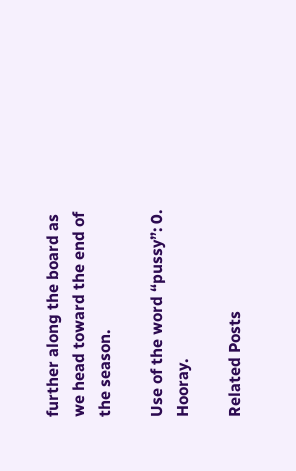further along the board as we head toward the end of the season.

Use of the word “pussy”: 0. Hooray.

Related Posts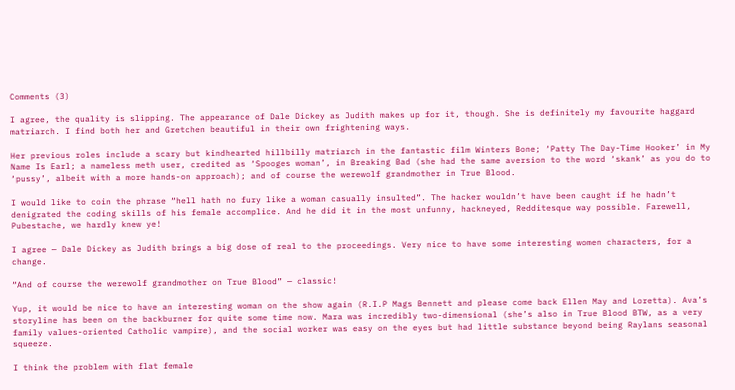Comments (3)

I agree, the quality is slipping. The appearance of Dale Dickey as Judith makes up for it, though. She is definitely my favourite haggard matriarch. I find both her and Gretchen beautiful in their own frightening ways.

Her previous roles include a scary but kindhearted hillbilly matriarch in the fantastic film Winters Bone; ‘Patty The Day-Time Hooker’ in My Name Is Earl; a nameless meth user, credited as ‘Spooges woman’, in Breaking Bad (she had the same aversion to the word ‘skank’ as you do to ‘pussy’, albeit with a more hands-on approach); and of course the werewolf grandmother in True Blood.

I would like to coin the phrase “hell hath no fury like a woman casually insulted”. The hacker wouldn’t have been caught if he hadn’t denigrated the coding skills of his female accomplice. And he did it in the most unfunny, hackneyed, Redditesque way possible. Farewell, Pubestache, we hardly knew ye!

I agree — Dale Dickey as Judith brings a big dose of real to the proceedings. Very nice to have some interesting women characters, for a change.

“And of course the werewolf grandmother on True Blood” — classic!

Yup, it would be nice to have an interesting woman on the show again (R.I.P Mags Bennett and please come back Ellen May and Loretta). Ava’s storyline has been on the backburner for quite some time now. Mara was incredibly two-dimensional (she’s also in True Blood BTW, as a very family values-oriented Catholic vampire), and the social worker was easy on the eyes but had little substance beyond being Raylans seasonal squeeze.

I think the problem with flat female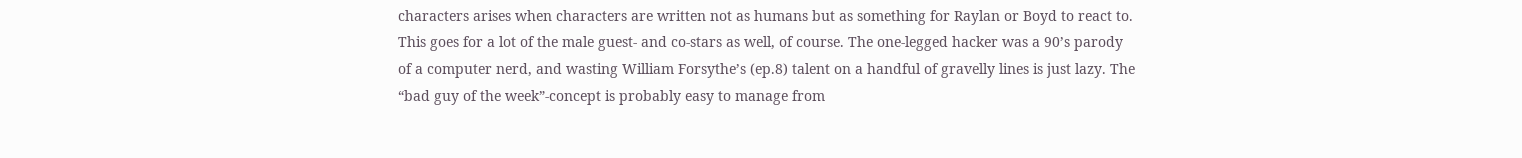characters arises when characters are written not as humans but as something for Raylan or Boyd to react to. This goes for a lot of the male guest- and co-stars as well, of course. The one-legged hacker was a 90’s parody of a computer nerd, and wasting William Forsythe’s (ep.8) talent on a handful of gravelly lines is just lazy. The “bad guy of the week”-concept is probably easy to manage from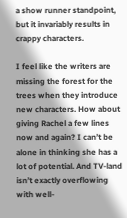a show runner standpoint, but it invariably results in crappy characters.

I feel like the writers are missing the forest for the trees when they introduce new characters. How about giving Rachel a few lines now and again? I can’t be alone in thinking she has a lot of potential. And TV-land isn’t exactly overflowing with well-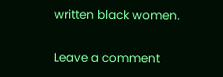written black women.

Leave a comment